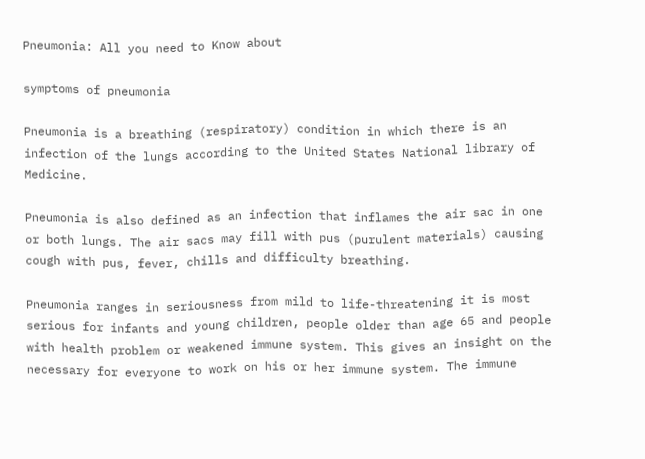Pneumonia: All you need to Know about

symptoms of pneumonia

Pneumonia is a breathing (respiratory) condition in which there is an infection of the lungs according to the United States National library of Medicine.

Pneumonia is also defined as an infection that inflames the air sac in one or both lungs. The air sacs may fill with pus (purulent materials) causing cough with pus, fever, chills and difficulty breathing.

Pneumonia ranges in seriousness from mild to life-threatening it is most serious for infants and young children, people older than age 65 and people with health problem or weakened immune system. This gives an insight on the necessary for everyone to work on his or her immune system. The immune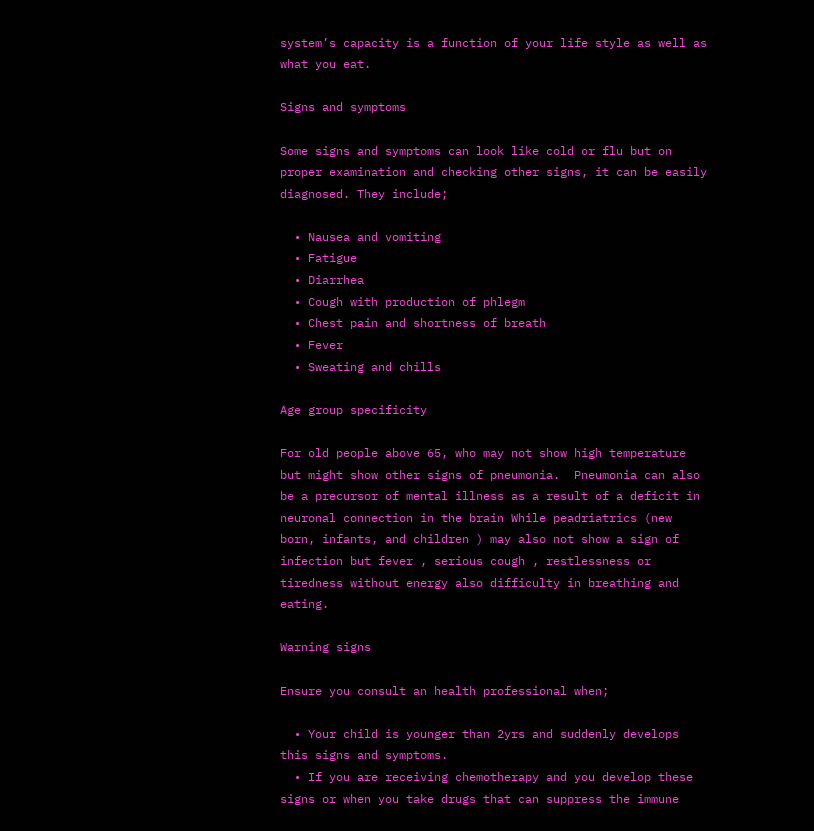system’s capacity is a function of your life style as well as what you eat.

Signs and symptoms

Some signs and symptoms can look like cold or flu but on proper examination and checking other signs, it can be easily diagnosed. They include;

  • Nausea and vomiting
  • Fatigue
  • Diarrhea
  • Cough with production of phlegm
  • Chest pain and shortness of breath
  • Fever
  • Sweating and chills

Age group specificity

For old people above 65, who may not show high temperature but might show other signs of pneumonia.  Pneumonia can also be a precursor of mental illness as a result of a deficit in neuronal connection in the brain While peadriatrics (new born, infants, and children ) may also not show a sign of infection but fever , serious cough , restlessness or tiredness without energy also difficulty in breathing and eating.

Warning signs

Ensure you consult an health professional when;

  • Your child is younger than 2yrs and suddenly develops this signs and symptoms.
  • If you are receiving chemotherapy and you develop these signs or when you take drugs that can suppress the immune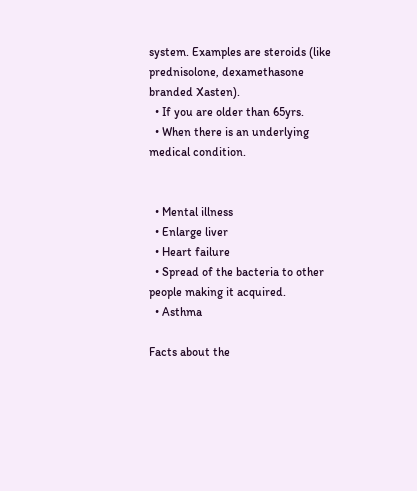system. Examples are steroids (like prednisolone, dexamethasone branded Xasten).
  • If you are older than 65yrs.
  • When there is an underlying medical condition.


  • Mental illness
  • Enlarge liver
  • Heart failure
  • Spread of the bacteria to other people making it acquired.
  • Asthma

Facts about the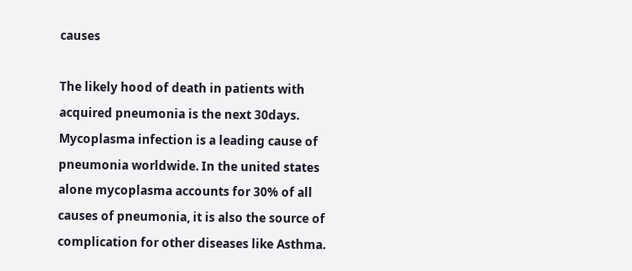causes

The likely hood of death in patients with acquired pneumonia is the next 30days. Mycoplasma infection is a leading cause of pneumonia worldwide. In the united states alone mycoplasma accounts for 30% of all causes of pneumonia, it is also the source of complication for other diseases like Asthma.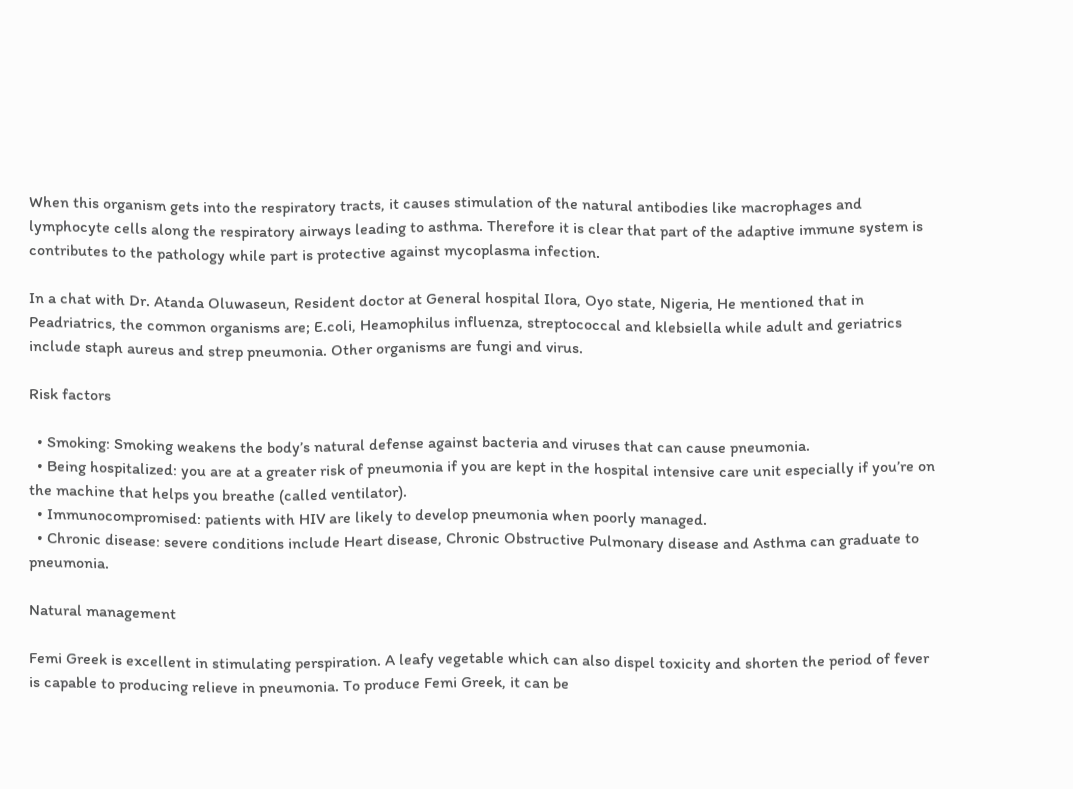When this organism gets into the respiratory tracts, it causes stimulation of the natural antibodies like macrophages and lymphocyte cells along the respiratory airways leading to asthma. Therefore it is clear that part of the adaptive immune system is contributes to the pathology while part is protective against mycoplasma infection.

In a chat with Dr. Atanda Oluwaseun, Resident doctor at General hospital Ilora, Oyo state, Nigeria, He mentioned that in Peadriatrics, the common organisms are; E.coli, Heamophilus influenza, streptococcal and klebsiella while adult and geriatrics include staph aureus and strep pneumonia. Other organisms are fungi and virus.

Risk factors

  • Smoking: Smoking weakens the body’s natural defense against bacteria and viruses that can cause pneumonia.
  • Being hospitalized: you are at a greater risk of pneumonia if you are kept in the hospital intensive care unit especially if you’re on the machine that helps you breathe (called ventilator).
  • Immunocompromised: patients with HIV are likely to develop pneumonia when poorly managed.
  • Chronic disease: severe conditions include Heart disease, Chronic Obstructive Pulmonary disease and Asthma can graduate to pneumonia.

Natural management

Femi Greek is excellent in stimulating perspiration. A leafy vegetable which can also dispel toxicity and shorten the period of fever is capable to producing relieve in pneumonia. To produce Femi Greek, it can be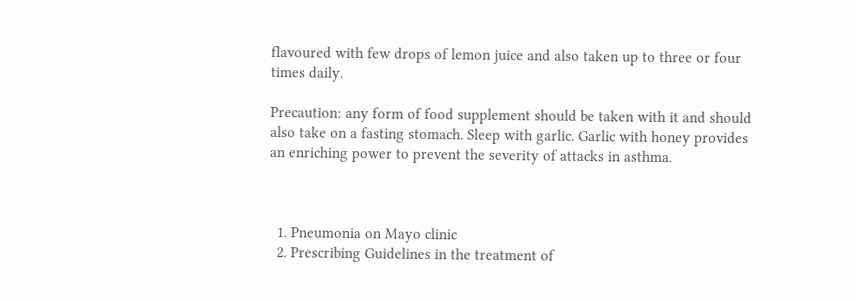flavoured with few drops of lemon juice and also taken up to three or four times daily.

Precaution: any form of food supplement should be taken with it and should also take on a fasting stomach. Sleep with garlic. Garlic with honey provides an enriching power to prevent the severity of attacks in asthma.



  1. Pneumonia on Mayo clinic
  2. Prescribing Guidelines in the treatment of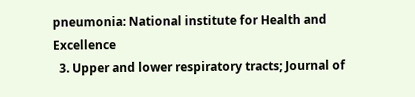pneumonia: National institute for Health and Excellence
  3. Upper and lower respiratory tracts; Journal of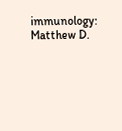immunology: Matthew D.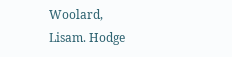Woolard, Lisam. Hodge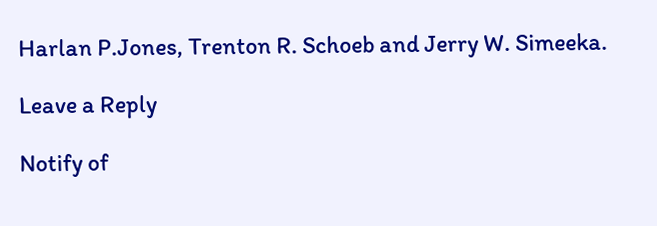Harlan P.Jones, Trenton R. Schoeb and Jerry W. Simeeka.

Leave a Reply

Notify of